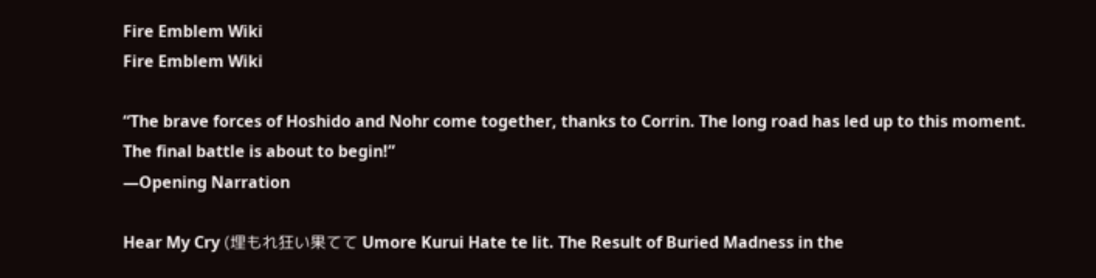Fire Emblem Wiki
Fire Emblem Wiki

“The brave forces of Hoshido and Nohr come together, thanks to Corrin. The long road has led up to this moment. The final battle is about to begin!”
—Opening Narration

Hear My Cry (埋もれ狂い果てて Umore Kurui Hate te lit. The Result of Buried Madness in the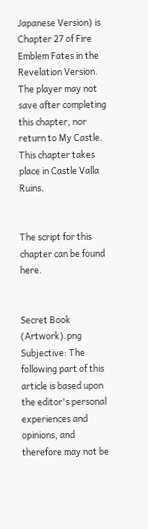Japanese Version) is Chapter 27 of Fire Emblem Fates in the Revelation Version. The player may not save after completing this chapter, nor return to My Castle. This chapter takes place in Castle Valla Ruins.


The script for this chapter can be found here.


Secret Book (Artwork).png
Subjective: The following part of this article is based upon the editor's personal experiences and opinions, and therefore may not be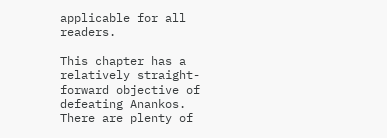applicable for all readers.

This chapter has a relatively straight-forward objective of defeating Anankos. There are plenty of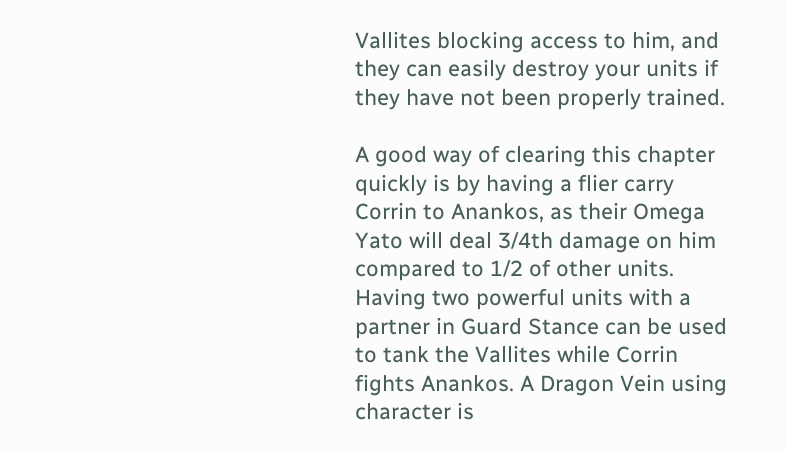Vallites blocking access to him, and they can easily destroy your units if they have not been properly trained.

A good way of clearing this chapter quickly is by having a flier carry Corrin to Anankos, as their Omega Yato will deal 3/4th damage on him compared to 1/2 of other units. Having two powerful units with a partner in Guard Stance can be used to tank the Vallites while Corrin fights Anankos. A Dragon Vein using character is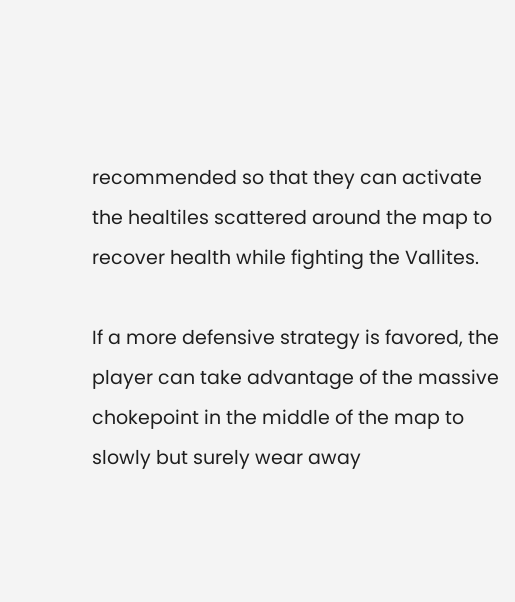recommended so that they can activate the healtiles scattered around the map to recover health while fighting the Vallites.

If a more defensive strategy is favored, the player can take advantage of the massive chokepoint in the middle of the map to slowly but surely wear away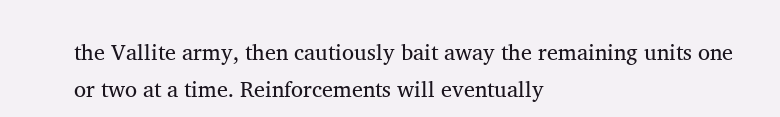the Vallite army, then cautiously bait away the remaining units one or two at a time. Reinforcements will eventually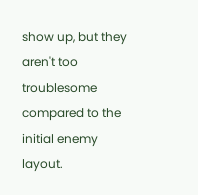show up, but they aren't too troublesome compared to the initial enemy layout.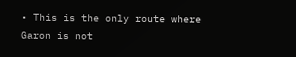• This is the only route where Garon is not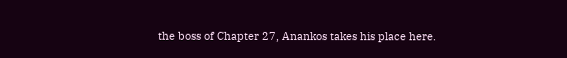the boss of Chapter 27, Anankos takes his place here.